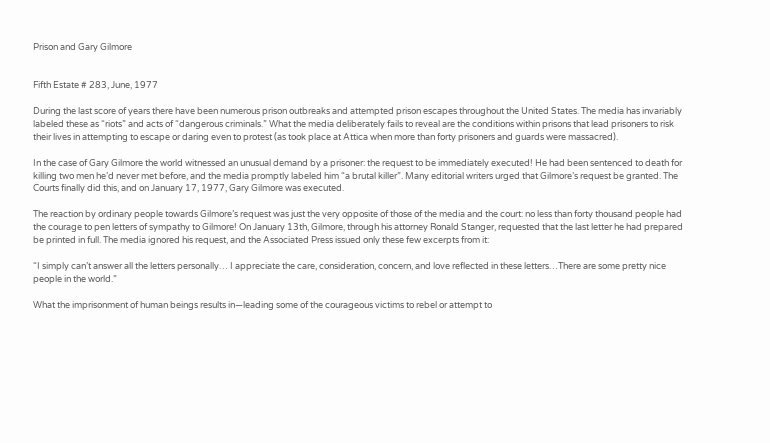Prison and Gary Gilmore


Fifth Estate # 283, June, 1977

During the last score of years there have been numerous prison outbreaks and attempted prison escapes throughout the United States. The media has invariably labeled these as “riots” and acts of “dangerous criminals.” What the media deliberately fails to reveal are the conditions within prisons that lead prisoners to risk their lives in attempting to escape or daring even to protest (as took place at Attica when more than forty prisoners and guards were massacred).

In the case of Gary Gilmore the world witnessed an unusual demand by a prisoner: the request to be immediately executed! He had been sentenced to death for killing two men he’d never met before, and the media promptly labeled him “a brutal killer”. Many editorial writers urged that Gilmore’s request be granted. The Courts finally did this, and on January 17, 1977, Gary Gilmore was executed.

The reaction by ordinary people towards Gilmore’s request was just the very opposite of those of the media and the court: no less than forty thousand people had the courage to pen letters of sympathy to Gilmore! On January 13th, Gilmore, through his attorney Ronald Stanger, requested that the last letter he had prepared be printed in full. The media ignored his request, and the Associated Press issued only these few excerpts from it:

“I simply can’t answer all the letters personally… I appreciate the care, consideration, concern, and love reflected in these letters…There are some pretty nice people in the world.”

What the imprisonment of human beings results in—leading some of the courageous victims to rebel or attempt to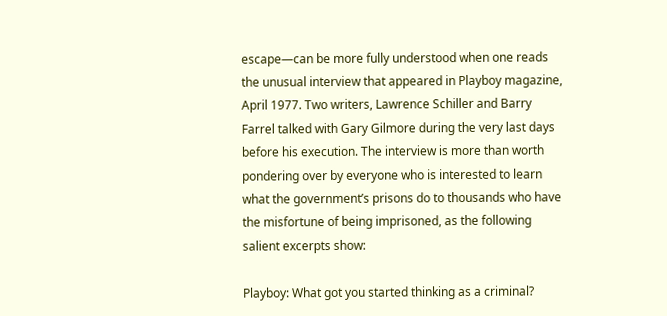escape—can be more fully understood when one reads the unusual interview that appeared in Playboy magazine, April 1977. Two writers, Lawrence Schiller and Barry Farrel talked with Gary Gilmore during the very last days before his execution. The interview is more than worth pondering over by everyone who is interested to learn what the government’s prisons do to thousands who have the misfortune of being imprisoned, as the following salient excerpts show:

Playboy: What got you started thinking as a criminal?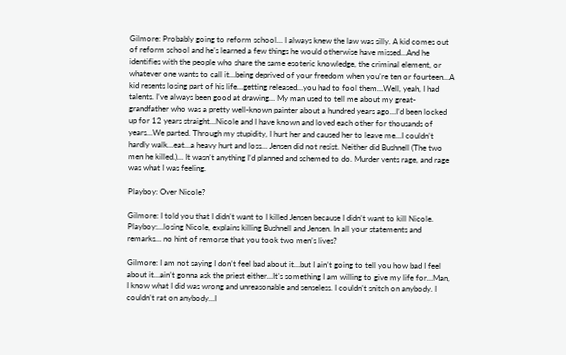Gilmore: Probably going to reform school… I always knew the law was silly. A kid comes out of reform school and he’s learned a few things he would otherwise have missed…And he identifies with the people who share the same esoteric knowledge, the criminal element, or whatever one wants to call it…being deprived of your freedom when you’re ten or fourteen…A kid resents losing part of his life…getting released…you had to fool them…Well, yeah, I had talents. I’ve always been good at drawing… My man used to tell me about my great-grandfather who was a pretty well-known painter about a hundred years ago…I’d been locked up for 12 years straight…Nicole and I have known and loved each other for thousands of years…We parted. Through my stupidity, I hurt her and caused her to leave me…I couldn’t hardly walk…eat…a heavy hurt and loss… Jensen did not resist. Neither did Bushnell (The two men he killed.)… It wasn’t anything I’d planned and schemed to do. Murder vents rage, and rage was what I was feeling.

Playboy: Over Nicole?

Gilmore: I told you that I didn’t want to I killed Jensen because I didn’t want to kill Nicole.
Playboy:…losing Nicole, explains killing Bushnell and Jensen. In all your statements and remarks… no hint of remorse that you took two men’s lives?

Gilmore: I am not saying I don’t feel bad about it…but I ain’t going to tell you how bad I feel about it…ain’t gonna ask the priest either…It’s something I am willing to give my life for…Man, I know what I did was wrong and unreasonable and senseless. I couldn’t snitch on anybody. I couldn’t rat on anybody…I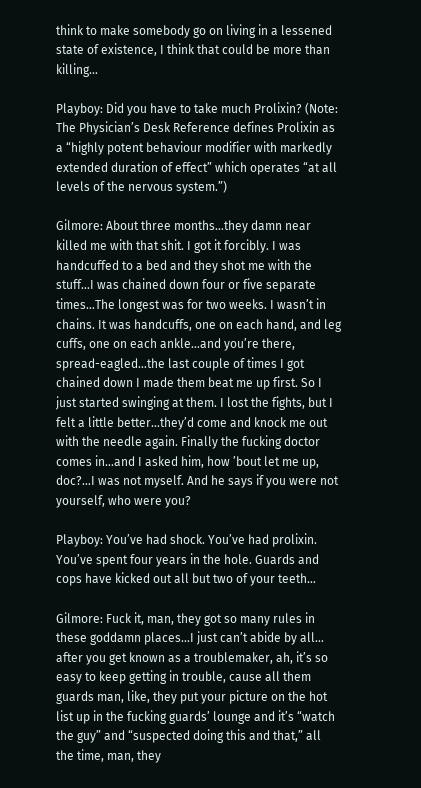think to make somebody go on living in a lessened state of existence, I think that could be more than killing…

Playboy: Did you have to take much Prolixin? (Note: The Physician’s Desk Reference defines Prolixin as a “highly potent behaviour modifier with markedly extended duration of effect” which operates “at all levels of the nervous system.”)

Gilmore: About three months…they damn near killed me with that shit. I got it forcibly. I was handcuffed to a bed and they shot me with the stuff…I was chained down four or five separate times…The longest was for two weeks. I wasn’t in chains. It was handcuffs, one on each hand, and leg cuffs, one on each ankle…and you’re there, spread-eagled…the last couple of times I got chained down I made them beat me up first. So I just started swinging at them. I lost the fights, but I felt a little better…they’d come and knock me out with the needle again. Finally the fucking doctor comes in…and I asked him, how ’bout let me up, doc?…I was not myself. And he says if you were not yourself, who were you?

Playboy: You’ve had shock. You’ve had prolixin. You’ve spent four years in the hole. Guards and cops have kicked out all but two of your teeth…

Gilmore: Fuck it, man, they got so many rules in these goddamn places…I just can’t abide by all… after you get known as a troublemaker, ah, it’s so easy to keep getting in trouble, cause all them guards man, like, they put your picture on the hot list up in the fucking guards’ lounge and it’s “watch the guy” and “suspected doing this and that,” all the time, man, they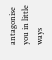antagonise you in little ways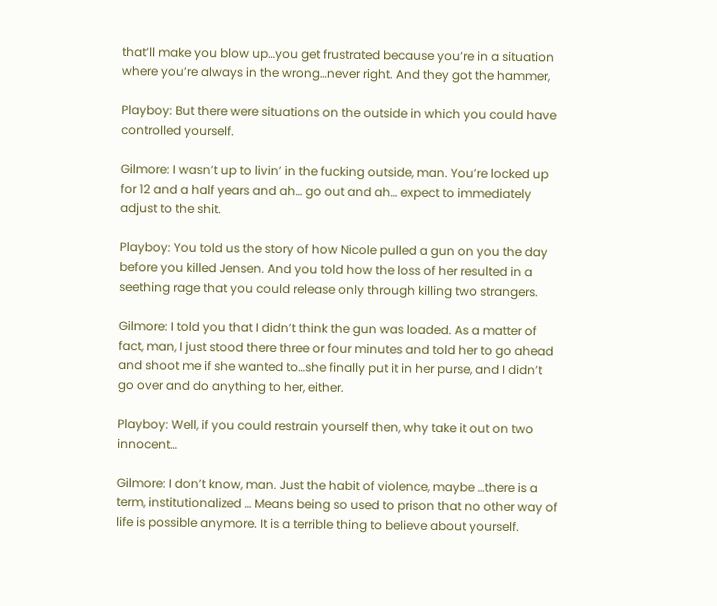that’ll make you blow up…you get frustrated because you’re in a situation where you’re always in the wrong…never right. And they got the hammer,

Playboy: But there were situations on the outside in which you could have controlled yourself.

Gilmore: I wasn’t up to livin’ in the fucking outside, man. You’re locked up for 12 and a half years and ah… go out and ah… expect to immediately adjust to the shit.

Playboy: You told us the story of how Nicole pulled a gun on you the day before you killed Jensen. And you told how the loss of her resulted in a seething rage that you could release only through killing two strangers.

Gilmore: I told you that I didn’t think the gun was loaded. As a matter of fact, man, I just stood there three or four minutes and told her to go ahead and shoot me if she wanted to…she finally put it in her purse, and I didn’t go over and do anything to her, either.

Playboy: Well, if you could restrain yourself then, why take it out on two innocent…

Gilmore: I don’t know, man. Just the habit of violence, maybe …there is a term, institutionalized … Means being so used to prison that no other way of life is possible anymore. It is a terrible thing to believe about yourself.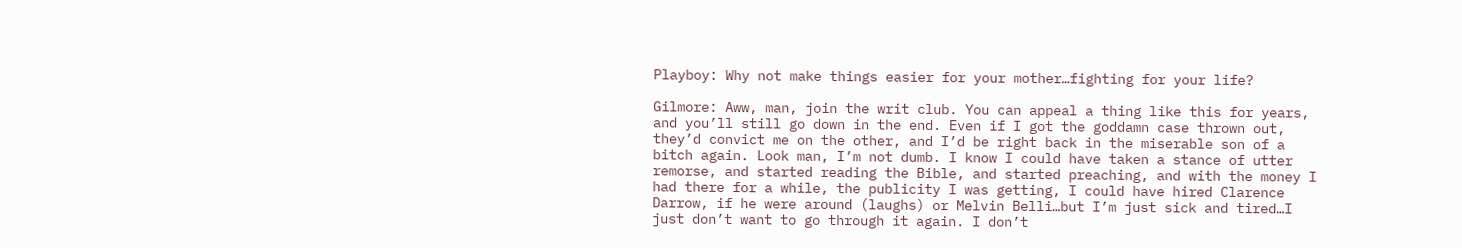Playboy: Why not make things easier for your mother…fighting for your life?

Gilmore: Aww, man, join the writ club. You can appeal a thing like this for years, and you’ll still go down in the end. Even if I got the goddamn case thrown out, they’d convict me on the other, and I’d be right back in the miserable son of a bitch again. Look man, I’m not dumb. I know I could have taken a stance of utter remorse, and started reading the Bible, and started preaching, and with the money I had there for a while, the publicity I was getting, I could have hired Clarence Darrow, if he were around (laughs) or Melvin Belli…but I’m just sick and tired…I just don’t want to go through it again. I don’t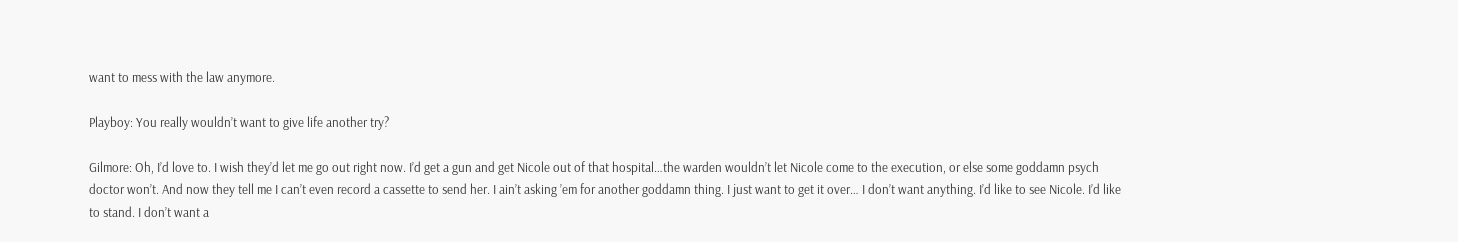want to mess with the law anymore.

Playboy: You really wouldn’t want to give life another try?

Gilmore: Oh, I’d love to. I wish they’d let me go out right now. I’d get a gun and get Nicole out of that hospital…the warden wouldn’t let Nicole come to the execution, or else some goddamn psych doctor won’t. And now they tell me I can’t even record a cassette to send her. I ain’t asking ’em for another goddamn thing. I just want to get it over… I don’t want anything. I’d like to see Nicole. I’d like to stand. I don’t want a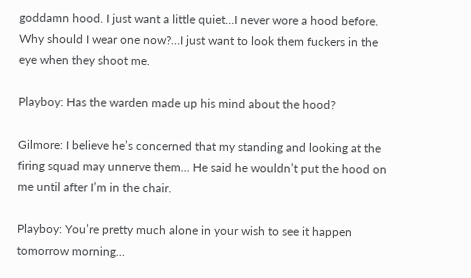goddamn hood. I just want a little quiet…I never wore a hood before. Why should I wear one now?…I just want to look them fuckers in the eye when they shoot me.

Playboy: Has the warden made up his mind about the hood?

Gilmore: I believe he’s concerned that my standing and looking at the firing squad may unnerve them… He said he wouldn’t put the hood on me until after I’m in the chair.

Playboy: You’re pretty much alone in your wish to see it happen tomorrow morning…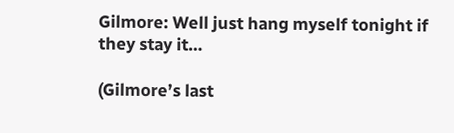Gilmore: Well just hang myself tonight if they stay it…

(Gilmore’s last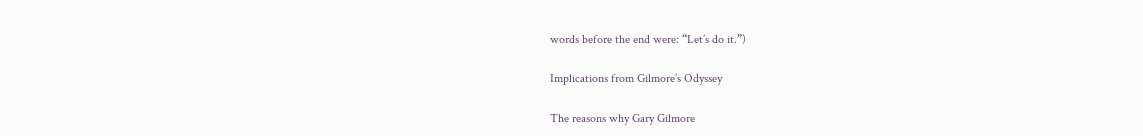words before the end were: “Let’s do it.”)

Implications from Gilmore’s Odyssey

The reasons why Gary Gilmore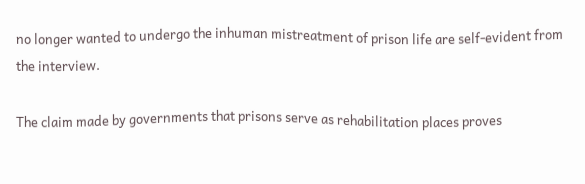no longer wanted to undergo the inhuman mistreatment of prison life are self-evident from the interview.

The claim made by governments that prisons serve as rehabilitation places proves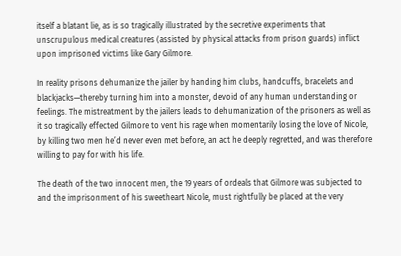itself a blatant lie, as is so tragically illustrated by the secretive experiments that unscrupulous medical creatures (assisted by physical attacks from prison guards) inflict upon imprisoned victims like Gary Gilmore.

In reality prisons dehumanize the jailer by handing him clubs, handcuffs, bracelets and blackjacks—thereby turning him into a monster, devoid of any human understanding or feelings. The mistreatment by the jailers leads to dehumanization of the prisoners as well as it so tragically effected Gilmore to vent his rage when momentarily losing the love of Nicole, by killing two men he’d never even met before, an act he deeply regretted, and was therefore willing to pay for with his life.

The death of the two innocent men, the 19 years of ordeals that Gilmore was subjected to and the imprisonment of his sweetheart Nicole, must rightfully be placed at the very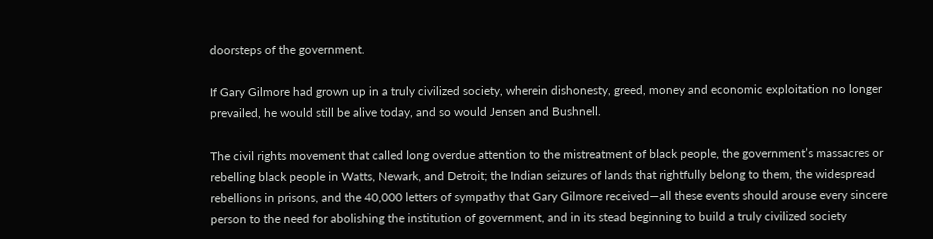doorsteps of the government.

If Gary Gilmore had grown up in a truly civilized society, wherein dishonesty, greed, money and economic exploitation no longer prevailed, he would still be alive today, and so would Jensen and Bushnell.

The civil rights movement that called long overdue attention to the mistreatment of black people, the government’s massacres or rebelling black people in Watts, Newark, and Detroit; the Indian seizures of lands that rightfully belong to them, the widespread rebellions in prisons, and the 40,000 letters of sympathy that Gary Gilmore received—all these events should arouse every sincere person to the need for abolishing the institution of government, and in its stead beginning to build a truly civilized society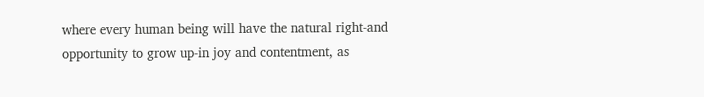where every human being will have the natural right-and opportunity to grow up-in joy and contentment, as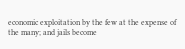economic exploitation by the few at the expense of the many; and jails become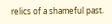relics of a shameful past.